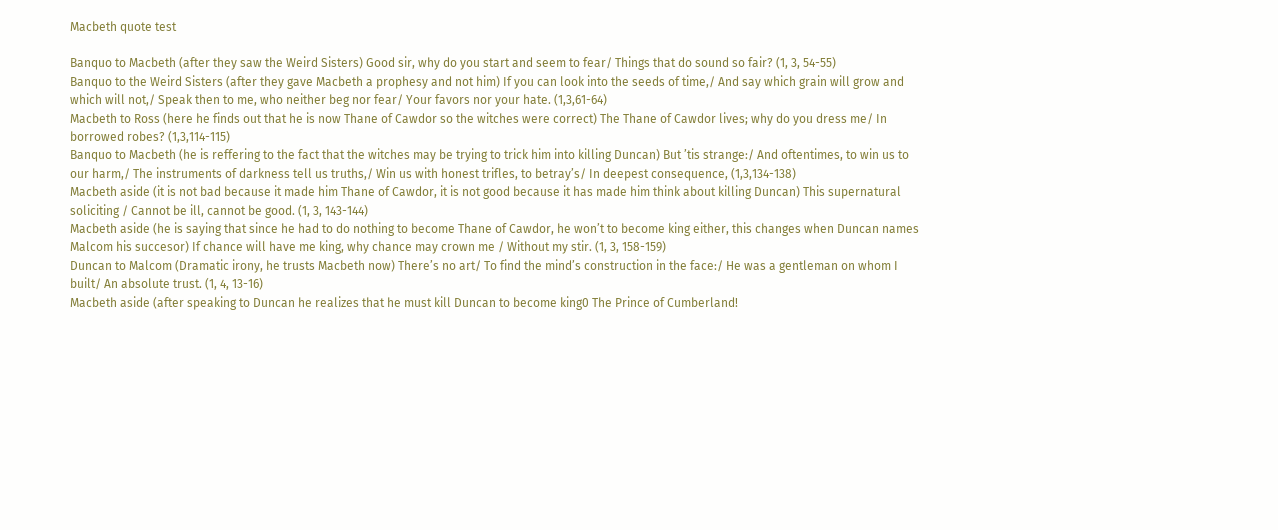Macbeth quote test

Banquo to Macbeth (after they saw the Weird Sisters) Good sir, why do you start and seem to fear/ Things that do sound so fair? (1, 3, 54-55)
Banquo to the Weird Sisters (after they gave Macbeth a prophesy and not him) If you can look into the seeds of time,/ And say which grain will grow and which will not,/ Speak then to me, who neither beg nor fear/ Your favors nor your hate. (1,3,61-64)
Macbeth to Ross (here he finds out that he is now Thane of Cawdor so the witches were correct) The Thane of Cawdor lives; why do you dress me/ In borrowed robes? (1,3,114-115)
Banquo to Macbeth (he is reffering to the fact that the witches may be trying to trick him into killing Duncan) But ’tis strange:/ And oftentimes, to win us to our harm,/ The instruments of darkness tell us truths,/ Win us with honest trifles, to betray’s/ In deepest consequence, (1,3,134-138)
Macbeth aside (it is not bad because it made him Thane of Cawdor, it is not good because it has made him think about killing Duncan) This supernatural soliciting / Cannot be ill, cannot be good. (1, 3, 143-144)
Macbeth aside (he is saying that since he had to do nothing to become Thane of Cawdor, he won’t to become king either, this changes when Duncan names Malcom his succesor) If chance will have me king, why chance may crown me / Without my stir. (1, 3, 158-159)
Duncan to Malcom (Dramatic irony, he trusts Macbeth now) There’s no art/ To find the mind’s construction in the face:/ He was a gentleman on whom I built/ An absolute trust. (1, 4, 13-16)
Macbeth aside (after speaking to Duncan he realizes that he must kill Duncan to become king0 The Prince of Cumberland!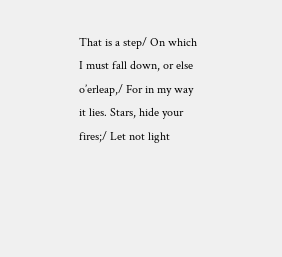That is a step/ On which I must fall down, or else o’erleap,/ For in my way it lies. Stars, hide your fires;/ Let not light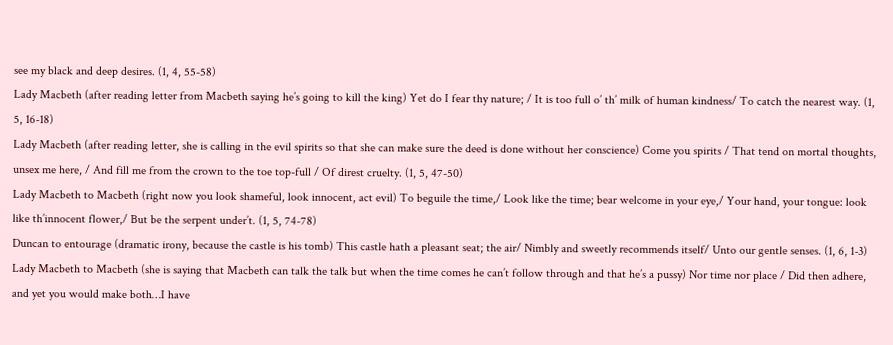see my black and deep desires. (1, 4, 55-58)
Lady Macbeth (after reading letter from Macbeth saying he’s going to kill the king) Yet do I fear thy nature; / It is too full o’ th’ milk of human kindness/ To catch the nearest way. (1, 5, 16-18)
Lady Macbeth (after reading letter, she is calling in the evil spirits so that she can make sure the deed is done without her conscience) Come you spirits / That tend on mortal thoughts, unsex me here, / And fill me from the crown to the toe top-full / Of direst cruelty. (1, 5, 47-50)
Lady Macbeth to Macbeth (right now you look shameful, look innocent, act evil) To beguile the time,/ Look like the time; bear welcome in your eye,/ Your hand, your tongue: look like th’innocent flower,/ But be the serpent under’t. (1, 5, 74-78)
Duncan to entourage (dramatic irony, because the castle is his tomb) This castle hath a pleasant seat; the air/ Nimbly and sweetly recommends itself/ Unto our gentle senses. (1, 6, 1-3)
Lady Macbeth to Macbeth (she is saying that Macbeth can talk the talk but when the time comes he can’t follow through and that he’s a pussy) Nor time nor place / Did then adhere, and yet you would make both…I have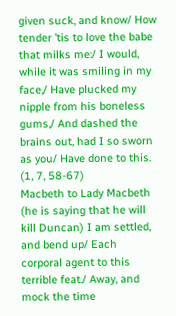given suck, and know/ How tender ’tis to love the babe that milks me:/ I would, while it was smiling in my face,/ Have plucked my nipple from his boneless gums,/ And dashed the brains out, had I so sworn as you/ Have done to this. (1, 7, 58-67)
Macbeth to Lady Macbeth (he is saying that he will kill Duncan) I am settled, and bend up/ Each corporal agent to this terrible feat./ Away, and mock the time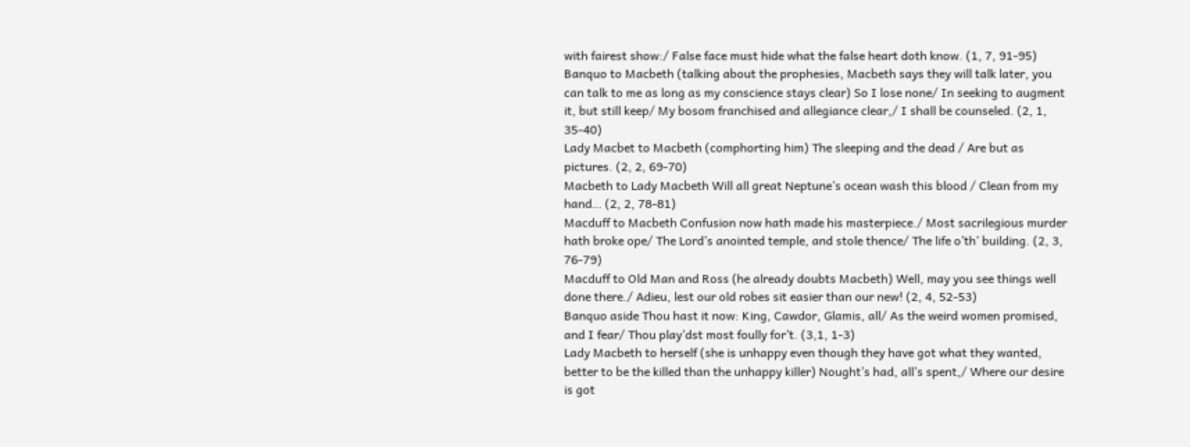with fairest show:/ False face must hide what the false heart doth know. (1, 7, 91-95)
Banquo to Macbeth (talking about the prophesies, Macbeth says they will talk later, you can talk to me as long as my conscience stays clear) So I lose none/ In seeking to augment it, but still keep/ My bosom franchised and allegiance clear,/ I shall be counseled. (2, 1, 35-40)
Lady Macbet to Macbeth (comphorting him) The sleeping and the dead / Are but as pictures. (2, 2, 69-70)
Macbeth to Lady Macbeth Will all great Neptune’s ocean wash this blood / Clean from my hand… (2, 2, 78-81)
Macduff to Macbeth Confusion now hath made his masterpiece./ Most sacrilegious murder hath broke ope/ The Lord’s anointed temple, and stole thence/ The life o’th’ building. (2, 3, 76-79)
Macduff to Old Man and Ross (he already doubts Macbeth) Well, may you see things well done there./ Adieu, lest our old robes sit easier than our new! (2, 4, 52-53)
Banquo aside Thou hast it now: King, Cawdor, Glamis, all/ As the weird women promised, and I fear/ Thou play’dst most foully for’t. (3,1, 1-3)
Lady Macbeth to herself (she is unhappy even though they have got what they wanted, better to be the killed than the unhappy killer) Nought’s had, all’s spent,/ Where our desire is got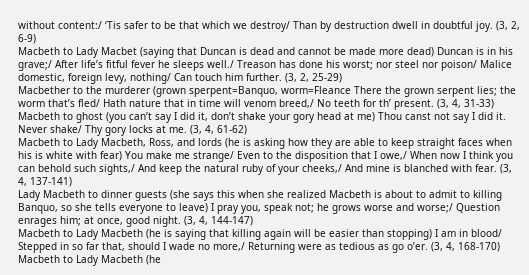without content:/ ‘Tis safer to be that which we destroy/ Than by destruction dwell in doubtful joy. (3, 2, 6-9)
Macbeth to Lady Macbet (saying that Duncan is dead and cannot be made more dead) Duncan is in his grave;/ After life’s fitful fever he sleeps well./ Treason has done his worst; nor steel nor poison/ Malice domestic, foreign levy, nothing/ Can touch him further. (3, 2, 25-29)
Macbether to the murderer (grown sperpent=Banquo, worm=Fleance There the grown serpent lies; the worm that’s fled/ Hath nature that in time will venom breed,/ No teeth for th’ present. (3, 4, 31-33)
Macbeth to ghost (you can’t say I did it, don’t shake your gory head at me) Thou canst not say I did it. Never shake/ Thy gory locks at me. (3, 4, 61-62)
Macbeth to Lady Macbeth, Ross, and lords (he is asking how they are able to keep straight faces when his is white with fear) You make me strange/ Even to the disposition that I owe,/ When now I think you can behold such sights,/ And keep the natural ruby of your cheeks,/ And mine is blanched with fear. (3, 4, 137-141)
Lady Macbeth to dinner guests (she says this when she realized Macbeth is about to admit to killing Banquo, so she tells everyone to leave) I pray you, speak not; he grows worse and worse;/ Question enrages him; at once, good night. (3, 4, 144-147)
Macbeth to Lady Macbeth (he is saying that killing again will be easier than stopping) I am in blood/ Stepped in so far that, should I wade no more,/ Returning were as tedious as go o’er. (3, 4, 168-170)
Macbeth to Lady Macbeth (he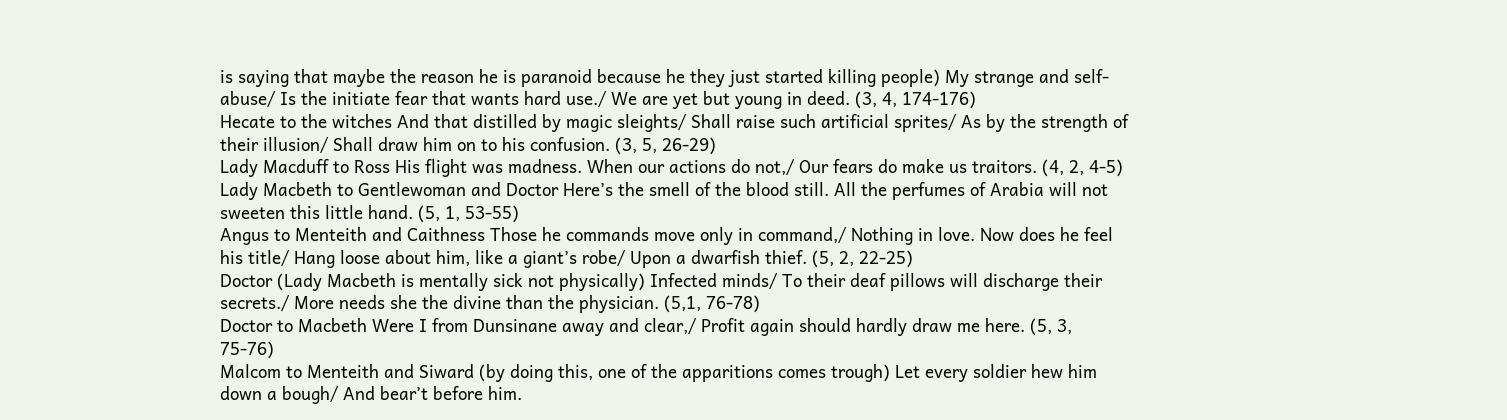is saying that maybe the reason he is paranoid because he they just started killing people) My strange and self-abuse/ Is the initiate fear that wants hard use./ We are yet but young in deed. (3, 4, 174-176)
Hecate to the witches And that distilled by magic sleights/ Shall raise such artificial sprites/ As by the strength of their illusion/ Shall draw him on to his confusion. (3, 5, 26-29)
Lady Macduff to Ross His flight was madness. When our actions do not,/ Our fears do make us traitors. (4, 2, 4-5)
Lady Macbeth to Gentlewoman and Doctor Here’s the smell of the blood still. All the perfumes of Arabia will not sweeten this little hand. (5, 1, 53-55)
Angus to Menteith and Caithness Those he commands move only in command,/ Nothing in love. Now does he feel his title/ Hang loose about him, like a giant’s robe/ Upon a dwarfish thief. (5, 2, 22-25)
Doctor (Lady Macbeth is mentally sick not physically) Infected minds/ To their deaf pillows will discharge their secrets./ More needs she the divine than the physician. (5,1, 76-78)
Doctor to Macbeth Were I from Dunsinane away and clear,/ Profit again should hardly draw me here. (5, 3, 75-76)
Malcom to Menteith and Siward (by doing this, one of the apparitions comes trough) Let every soldier hew him down a bough/ And bear’t before him.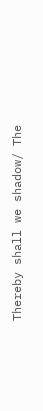Thereby shall we shadow/ The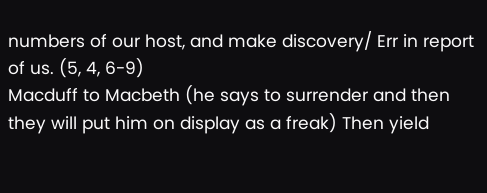numbers of our host, and make discovery/ Err in report of us. (5, 4, 6-9)
Macduff to Macbeth (he says to surrender and then they will put him on display as a freak) Then yield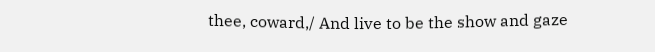thee, coward,/ And live to be the show and gaze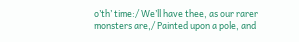o’th’ time:/ We’ll have thee, as our rarer monsters are,/ Painted upon a pole, and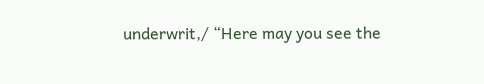underwrit,/ “Here may you see the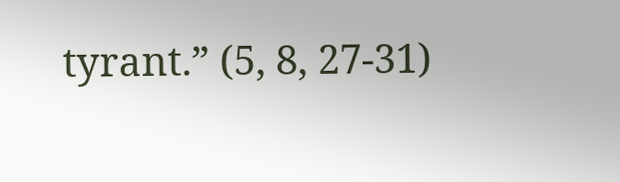tyrant.” (5, 8, 27-31)